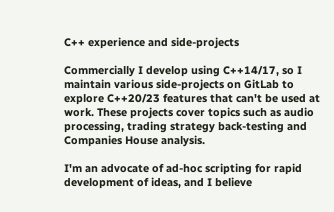C++ experience and side-projects

Commercially I develop using C++14/17, so I maintain various side-projects on GitLab to explore C++20/23 features that can't be used at work. These projects cover topics such as audio processing, trading strategy back-testing and Companies House analysis.

I'm an advocate of ad-hoc scripting for rapid development of ideas, and I believe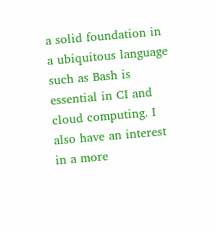a solid foundation in a ubiquitous language such as Bash is essential in CI and cloud computing. I also have an interest in a more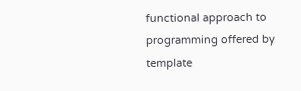functional approach to programming offered by template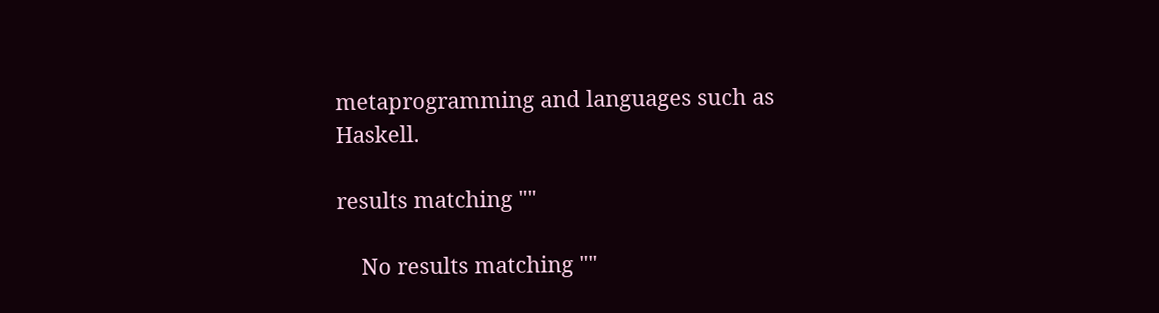metaprogramming and languages such as Haskell.

results matching ""

    No results matching ""